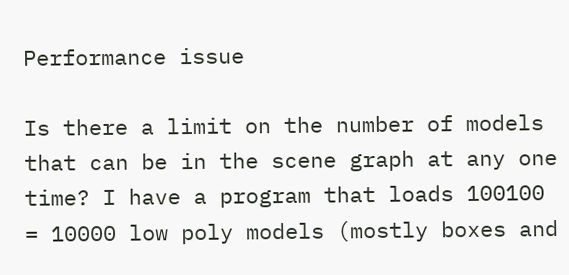Performance issue

Is there a limit on the number of models that can be in the scene graph at any one time? I have a program that loads 100100 = 10000 low poly models (mostly boxes and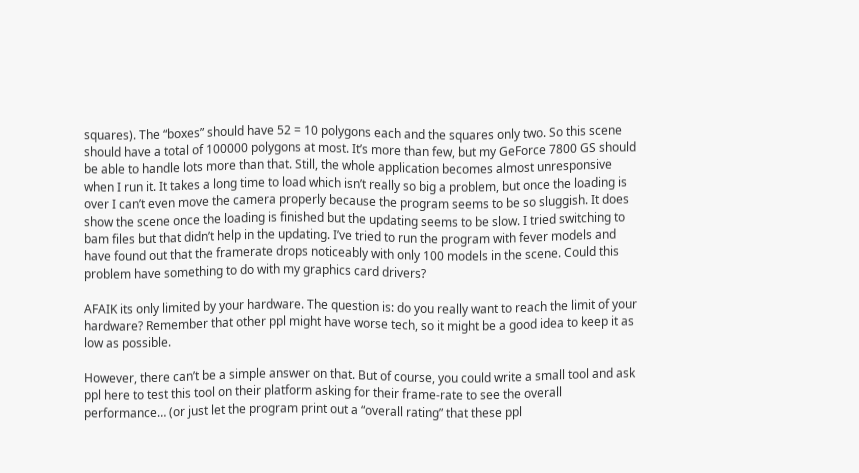squares). The “boxes” should have 52 = 10 polygons each and the squares only two. So this scene should have a total of 100000 polygons at most. It’s more than few, but my GeForce 7800 GS should be able to handle lots more than that. Still, the whole application becomes almost unresponsive when I run it. It takes a long time to load which isn’t really so big a problem, but once the loading is over I can’t even move the camera properly because the program seems to be so sluggish. It does show the scene once the loading is finished but the updating seems to be slow. I tried switching to bam files but that didn’t help in the updating. I’ve tried to run the program with fever models and have found out that the framerate drops noticeably with only 100 models in the scene. Could this problem have something to do with my graphics card drivers?

AFAIK its only limited by your hardware. The question is: do you really want to reach the limit of your hardware? Remember that other ppl might have worse tech, so it might be a good idea to keep it as low as possible.

However, there can’t be a simple answer on that. But of course, you could write a small tool and ask ppl here to test this tool on their platform asking for their frame-rate to see the overall performance… (or just let the program print out a “overall rating” that these ppl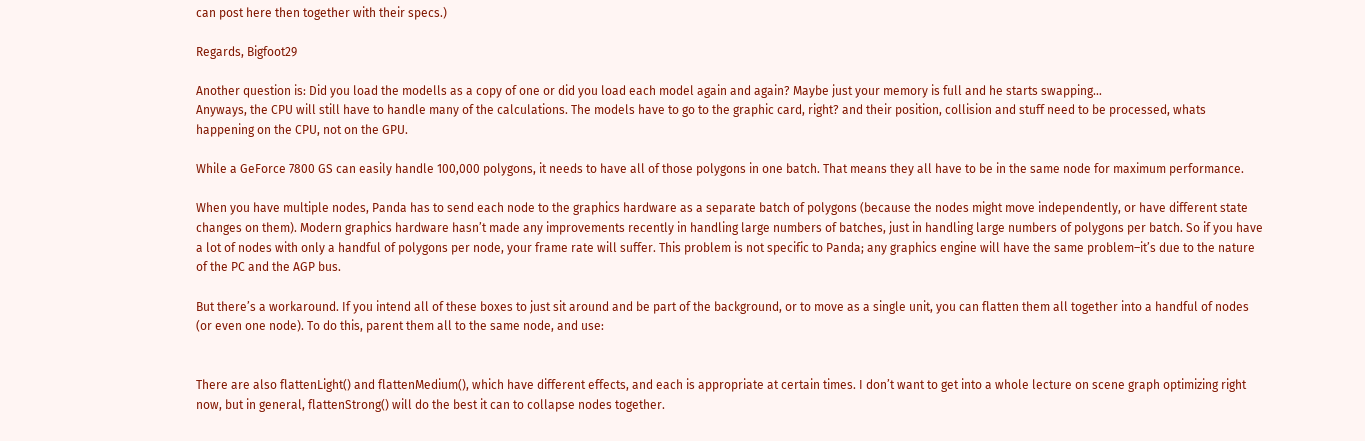can post here then together with their specs.)

Regards, Bigfoot29

Another question is: Did you load the modells as a copy of one or did you load each model again and again? Maybe just your memory is full and he starts swapping…
Anyways, the CPU will still have to handle many of the calculations. The models have to go to the graphic card, right? and their position, collision and stuff need to be processed, whats happening on the CPU, not on the GPU.

While a GeForce 7800 GS can easily handle 100,000 polygons, it needs to have all of those polygons in one batch. That means they all have to be in the same node for maximum performance.

When you have multiple nodes, Panda has to send each node to the graphics hardware as a separate batch of polygons (because the nodes might move independently, or have different state changes on them). Modern graphics hardware hasn’t made any improvements recently in handling large numbers of batches, just in handling large numbers of polygons per batch. So if you have a lot of nodes with only a handful of polygons per node, your frame rate will suffer. This problem is not specific to Panda; any graphics engine will have the same problem–it’s due to the nature of the PC and the AGP bus.

But there’s a workaround. If you intend all of these boxes to just sit around and be part of the background, or to move as a single unit, you can flatten them all together into a handful of nodes (or even one node). To do this, parent them all to the same node, and use:


There are also flattenLight() and flattenMedium(), which have different effects, and each is appropriate at certain times. I don’t want to get into a whole lecture on scene graph optimizing right now, but in general, flattenStrong() will do the best it can to collapse nodes together.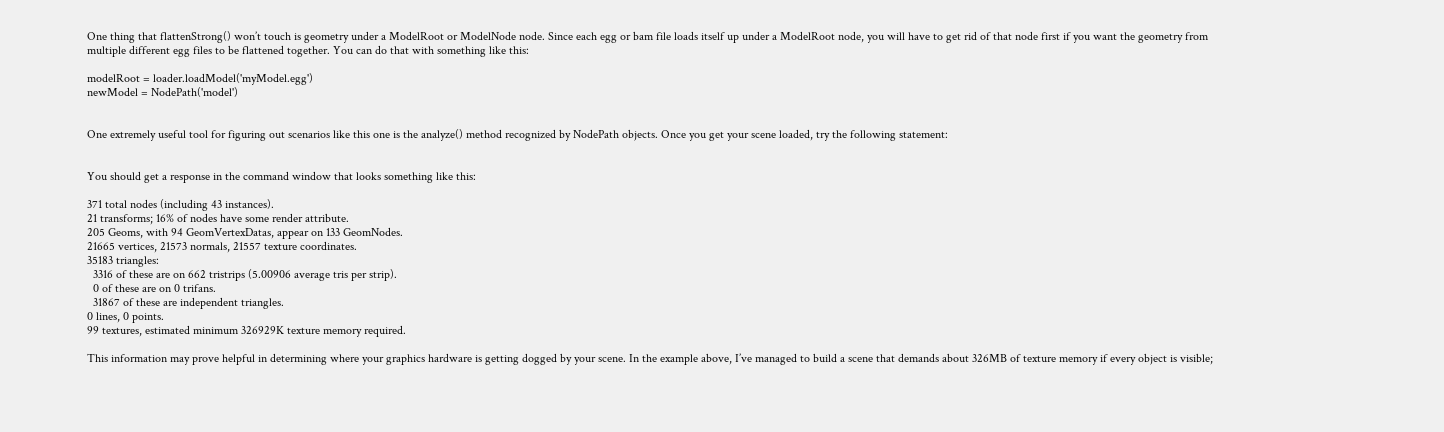One thing that flattenStrong() won’t touch is geometry under a ModelRoot or ModelNode node. Since each egg or bam file loads itself up under a ModelRoot node, you will have to get rid of that node first if you want the geometry from multiple different egg files to be flattened together. You can do that with something like this:

modelRoot = loader.loadModel('myModel.egg')
newModel = NodePath('model')


One extremely useful tool for figuring out scenarios like this one is the analyze() method recognized by NodePath objects. Once you get your scene loaded, try the following statement:


You should get a response in the command window that looks something like this:

371 total nodes (including 43 instances).
21 transforms; 16% of nodes have some render attribute.
205 Geoms, with 94 GeomVertexDatas, appear on 133 GeomNodes.
21665 vertices, 21573 normals, 21557 texture coordinates.
35183 triangles:
  3316 of these are on 662 tristrips (5.00906 average tris per strip).
  0 of these are on 0 trifans.
  31867 of these are independent triangles.
0 lines, 0 points.
99 textures, estimated minimum 326929K texture memory required.

This information may prove helpful in determining where your graphics hardware is getting dogged by your scene. In the example above, I’ve managed to build a scene that demands about 326MB of texture memory if every object is visible;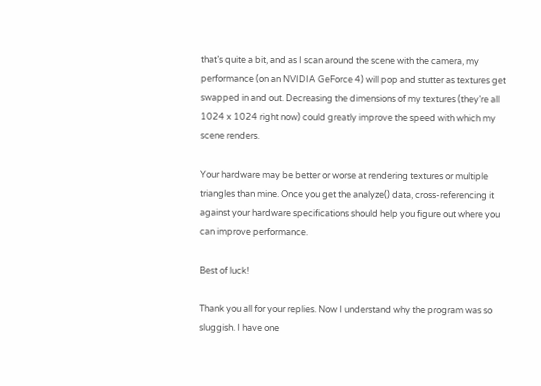that’s quite a bit, and as I scan around the scene with the camera, my performance (on an NVIDIA GeForce 4) will pop and stutter as textures get swapped in and out. Decreasing the dimensions of my textures (they’re all 1024 x 1024 right now) could greatly improve the speed with which my scene renders.

Your hardware may be better or worse at rendering textures or multiple triangles than mine. Once you get the analyze() data, cross-referencing it against your hardware specifications should help you figure out where you can improve performance.

Best of luck!

Thank you all for your replies. Now I understand why the program was so sluggish. I have one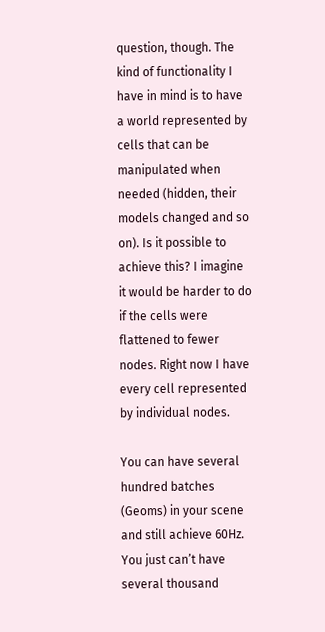question, though. The kind of functionality I have in mind is to have a world represented by cells that can be manipulated when needed (hidden, their models changed and so on). Is it possible to achieve this? I imagine it would be harder to do if the cells were flattened to fewer nodes. Right now I have every cell represented by individual nodes.

You can have several hundred batches (Geoms) in your scene and still achieve 60Hz. You just can’t have several thousand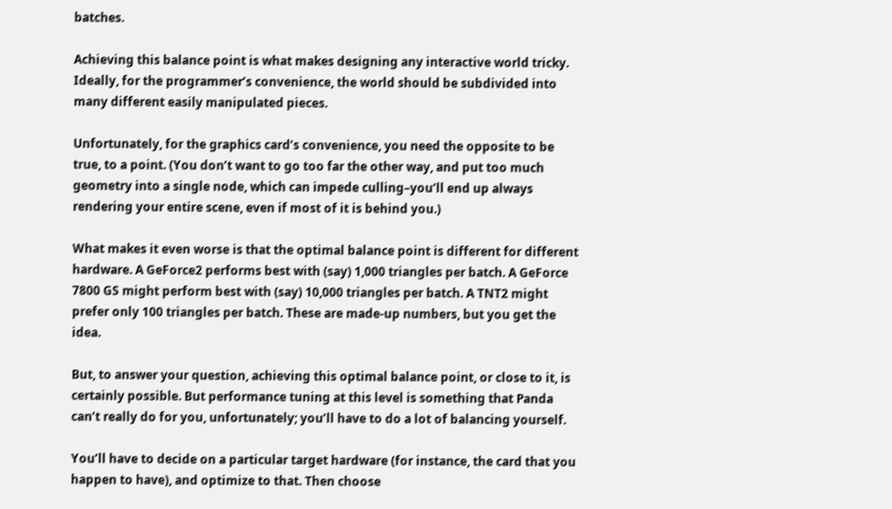batches.

Achieving this balance point is what makes designing any interactive world tricky. Ideally, for the programmer’s convenience, the world should be subdivided into many different easily manipulated pieces.

Unfortunately, for the graphics card’s convenience, you need the opposite to be true, to a point. (You don’t want to go too far the other way, and put too much geometry into a single node, which can impede culling–you’ll end up always rendering your entire scene, even if most of it is behind you.)

What makes it even worse is that the optimal balance point is different for different hardware. A GeForce2 performs best with (say) 1,000 triangles per batch. A GeForce 7800 GS might perform best with (say) 10,000 triangles per batch. A TNT2 might prefer only 100 triangles per batch. These are made-up numbers, but you get the idea.

But, to answer your question, achieving this optimal balance point, or close to it, is certainly possible. But performance tuning at this level is something that Panda can’t really do for you, unfortunately; you’ll have to do a lot of balancing yourself.

You’ll have to decide on a particular target hardware (for instance, the card that you happen to have), and optimize to that. Then choose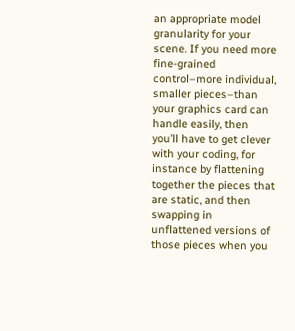an appropriate model granularity for your scene. If you need more fine-grained control–more individual, smaller pieces–than your graphics card can handle easily, then you’ll have to get clever with your coding, for instance by flattening together the pieces that are static, and then swapping in unflattened versions of those pieces when you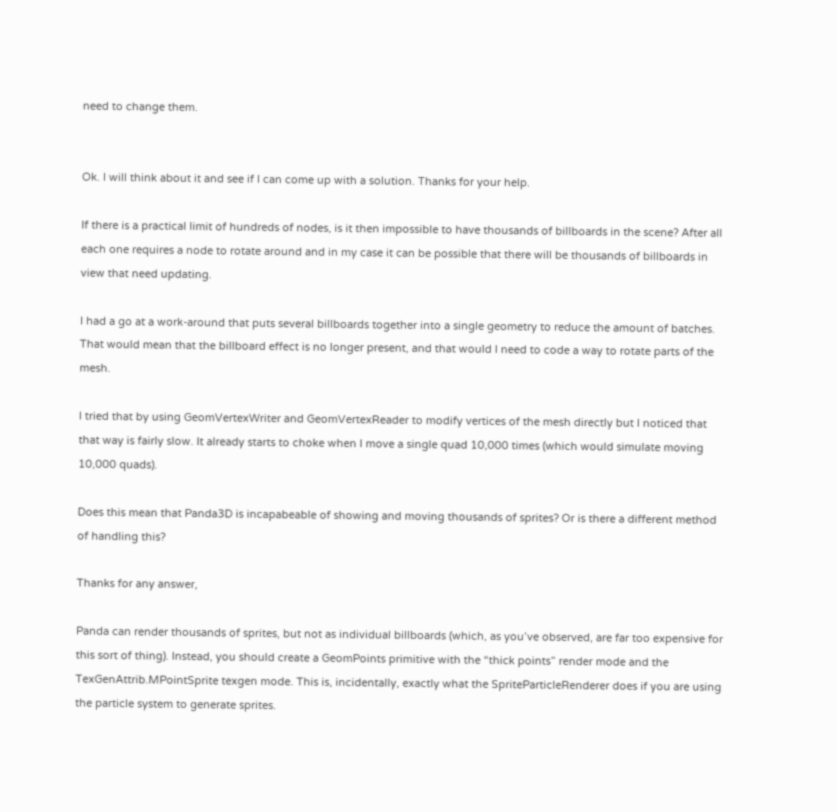need to change them.


Ok. I will think about it and see if I can come up with a solution. Thanks for your help.

If there is a practical limit of hundreds of nodes, is it then impossible to have thousands of billboards in the scene? After all each one requires a node to rotate around and in my case it can be possible that there will be thousands of billboards in view that need updating.

I had a go at a work-around that puts several billboards together into a single geometry to reduce the amount of batches. That would mean that the billboard effect is no longer present, and that would I need to code a way to rotate parts of the mesh.

I tried that by using GeomVertexWriter and GeomVertexReader to modify vertices of the mesh directly but I noticed that that way is fairly slow. It already starts to choke when I move a single quad 10,000 times (which would simulate moving 10,000 quads).

Does this mean that Panda3D is incapabeable of showing and moving thousands of sprites? Or is there a different method of handling this?

Thanks for any answer,

Panda can render thousands of sprites, but not as individual billboards (which, as you’ve observed, are far too expensive for this sort of thing). Instead, you should create a GeomPoints primitive with the “thick points” render mode and the TexGenAttrib.MPointSprite texgen mode. This is, incidentally, exactly what the SpriteParticleRenderer does if you are using the particle system to generate sprites.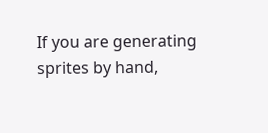If you are generating sprites by hand,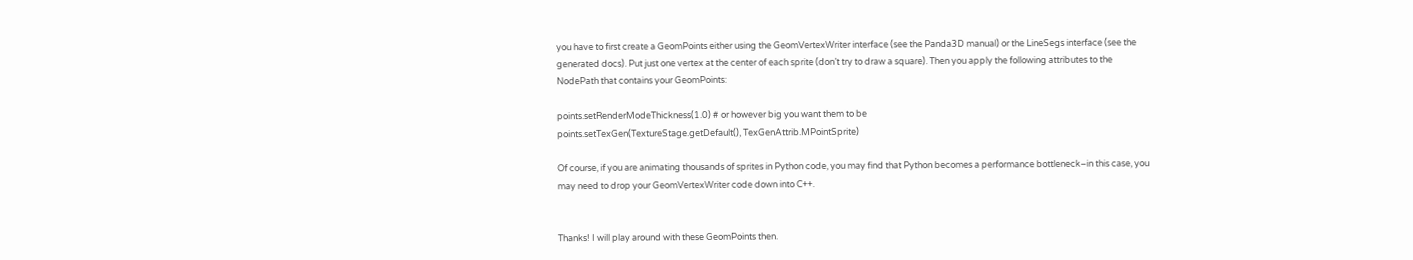you have to first create a GeomPoints either using the GeomVertexWriter interface (see the Panda3D manual) or the LineSegs interface (see the generated docs). Put just one vertex at the center of each sprite (don’t try to draw a square). Then you apply the following attributes to the NodePath that contains your GeomPoints:

points.setRenderModeThickness(1.0) # or however big you want them to be
points.setTexGen(TextureStage.getDefault(), TexGenAttrib.MPointSprite)

Of course, if you are animating thousands of sprites in Python code, you may find that Python becomes a performance bottleneck–in this case, you may need to drop your GeomVertexWriter code down into C++.


Thanks! I will play around with these GeomPoints then.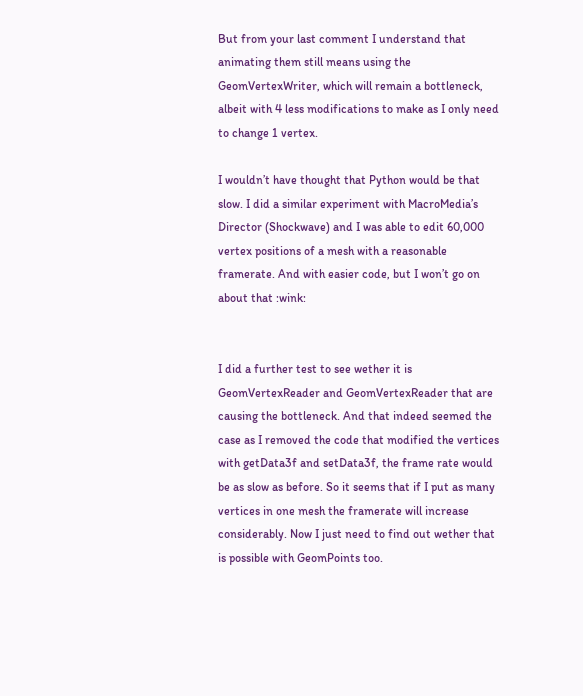But from your last comment I understand that animating them still means using the GeomVertexWriter, which will remain a bottleneck, albeit with 4 less modifications to make as I only need to change 1 vertex.

I wouldn’t have thought that Python would be that slow. I did a similar experiment with MacroMedia’s Director (Shockwave) and I was able to edit 60,000 vertex positions of a mesh with a reasonable framerate. And with easier code, but I won’t go on about that :wink:


I did a further test to see wether it is GeomVertexReader and GeomVertexReader that are causing the bottleneck. And that indeed seemed the case as I removed the code that modified the vertices with getData3f and setData3f, the frame rate would be as slow as before. So it seems that if I put as many vertices in one mesh the framerate will increase considerably. Now I just need to find out wether that is possible with GeomPoints too.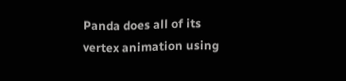Panda does all of its vertex animation using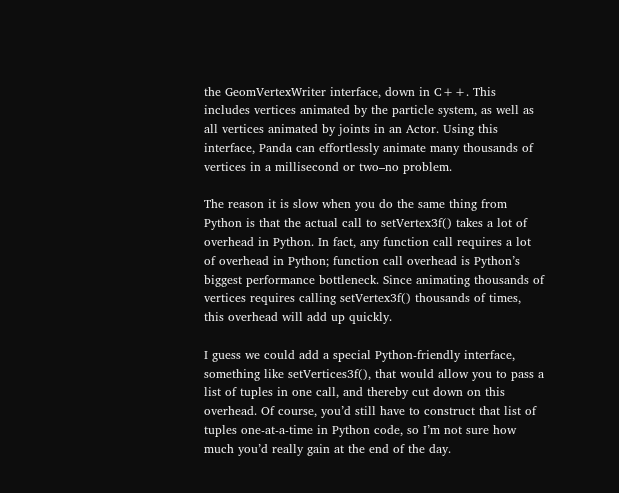the GeomVertexWriter interface, down in C++. This includes vertices animated by the particle system, as well as all vertices animated by joints in an Actor. Using this interface, Panda can effortlessly animate many thousands of vertices in a millisecond or two–no problem.

The reason it is slow when you do the same thing from Python is that the actual call to setVertex3f() takes a lot of overhead in Python. In fact, any function call requires a lot of overhead in Python; function call overhead is Python’s biggest performance bottleneck. Since animating thousands of vertices requires calling setVertex3f() thousands of times, this overhead will add up quickly.

I guess we could add a special Python-friendly interface, something like setVertices3f(), that would allow you to pass a list of tuples in one call, and thereby cut down on this overhead. Of course, you’d still have to construct that list of tuples one-at-a-time in Python code, so I’m not sure how much you’d really gain at the end of the day.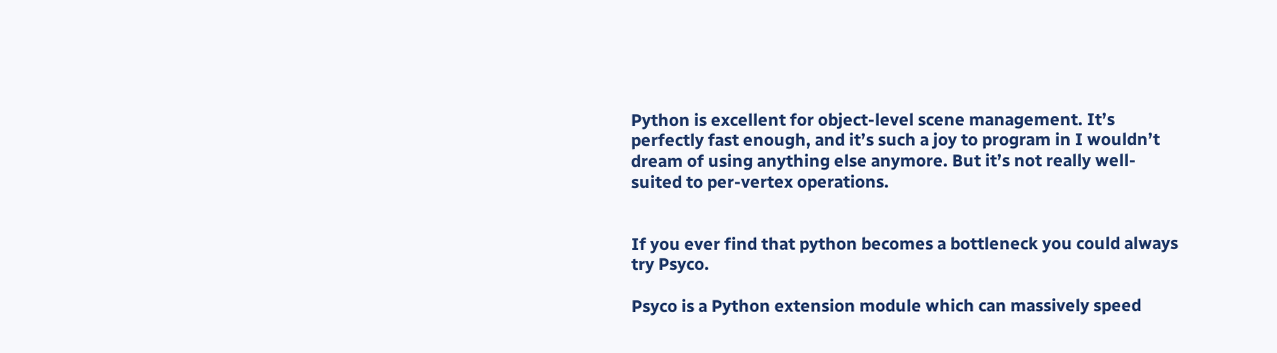Python is excellent for object-level scene management. It’s perfectly fast enough, and it’s such a joy to program in I wouldn’t dream of using anything else anymore. But it’s not really well-suited to per-vertex operations.


If you ever find that python becomes a bottleneck you could always try Psyco.

Psyco is a Python extension module which can massively speed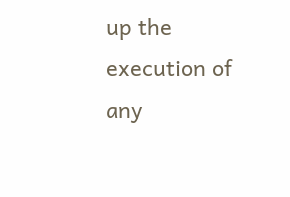up the execution of any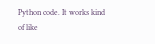Python code. It works kind of like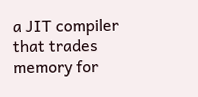a JIT compiler that trades memory for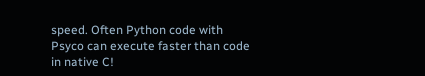speed. Often Python code with Psyco can execute faster than code in native C!